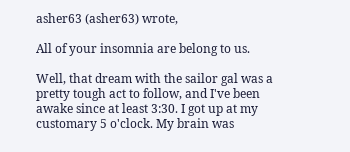asher63 (asher63) wrote,

All of your insomnia are belong to us.

Well, that dream with the sailor gal was a pretty tough act to follow, and I've been awake since at least 3:30. I got up at my customary 5 o'clock. My brain was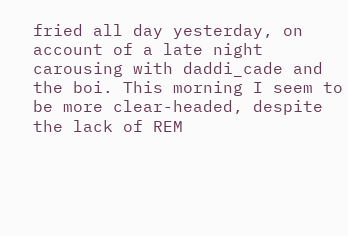fried all day yesterday, on account of a late night carousing with daddi_cade and the boi. This morning I seem to be more clear-headed, despite the lack of REM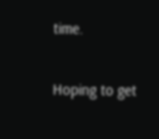time.

Hoping to get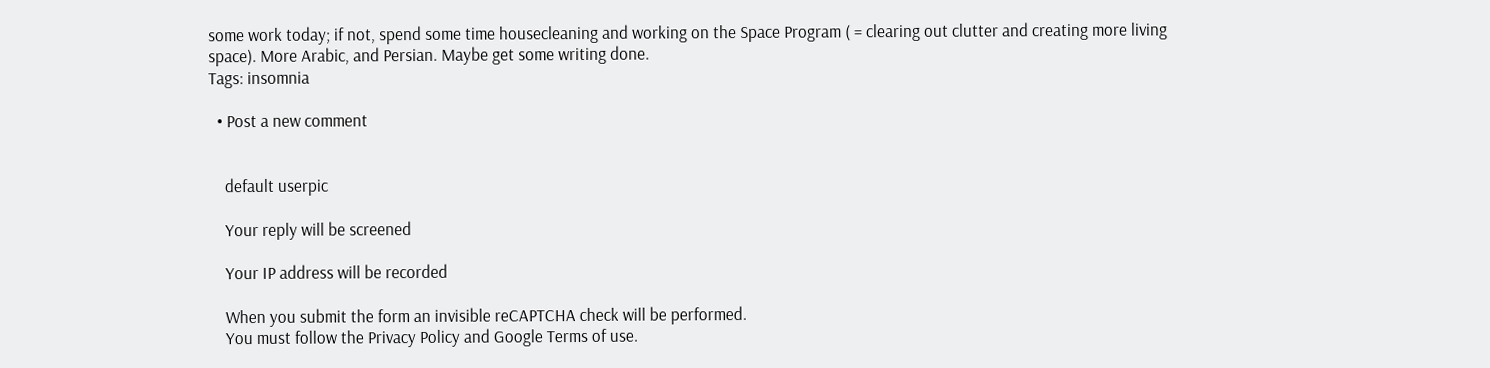some work today; if not, spend some time housecleaning and working on the Space Program ( = clearing out clutter and creating more living space). More Arabic, and Persian. Maybe get some writing done.
Tags: insomnia

  • Post a new comment


    default userpic

    Your reply will be screened

    Your IP address will be recorded

    When you submit the form an invisible reCAPTCHA check will be performed.
    You must follow the Privacy Policy and Google Terms of use.